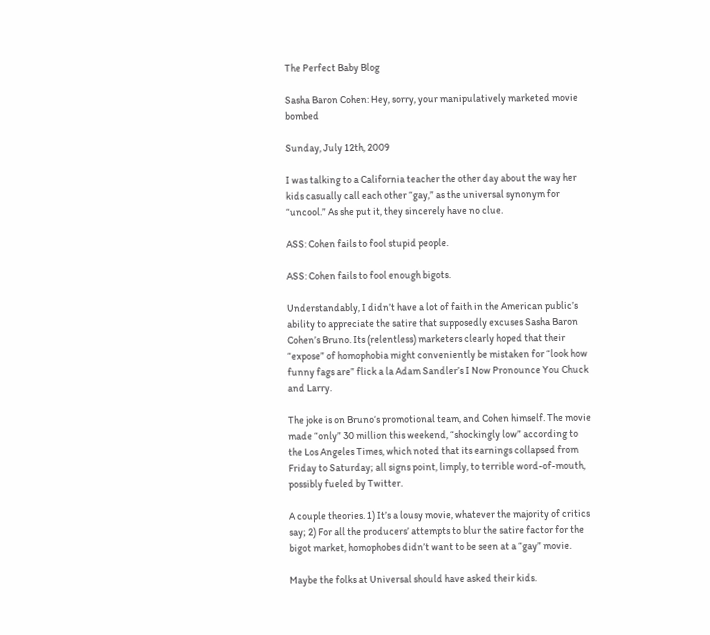The Perfect Baby Blog

Sasha Baron Cohen: Hey, sorry, your manipulatively marketed movie bombed

Sunday, July 12th, 2009

I was talking to a California teacher the other day about the way her kids casually call each other “gay,” as the universal synonym for “uncool.” As she put it, they sincerely have no clue.

ASS: Cohen fails to fool stupid people.

ASS: Cohen fails to fool enough bigots.

Understandably, I didn’t have a lot of faith in the American public’s ability to appreciate the satire that supposedly excuses Sasha Baron Cohen’s Bruno. Its (relentless) marketers clearly hoped that their “expose” of homophobia might conveniently be mistaken for “look how funny fags are” flick a la Adam Sandler’s I Now Pronounce You Chuck and Larry.

The joke is on Bruno‘s promotional team, and Cohen himself. The movie made “only” 30 million this weekend, “shockingly low” according to the Los Angeles Times, which noted that its earnings collapsed from Friday to Saturday; all signs point, limply, to terrible word-of-mouth, possibly fueled by Twitter.

A couple theories. 1) It’s a lousy movie, whatever the majority of critics say; 2) For all the producers’ attempts to blur the satire factor for the bigot market, homophobes didn’t want to be seen at a “gay” movie.

Maybe the folks at Universal should have asked their kids.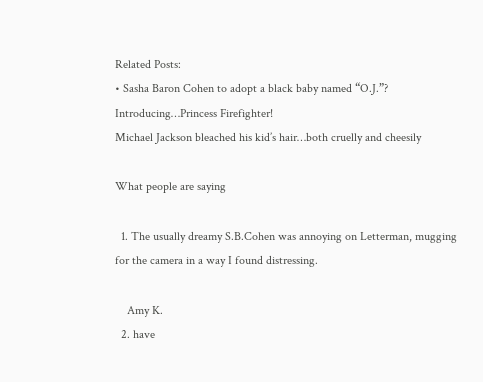Related Posts:
• Sasha Baron Cohen to adopt a black baby named “O.J.”?
Introducing…Princess Firefighter!
Michael Jackson bleached his kid’s hair…both cruelly and cheesily

What people are saying

  1. The usually dreamy S.B.Cohen was annoying on Letterman, mugging for the camera in a way I found distressing.

    Amy K.
  2. have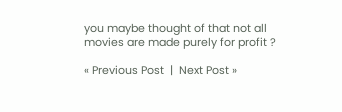you maybe thought of that not all movies are made purely for profit ?

« Previous Post  |  Next Post »